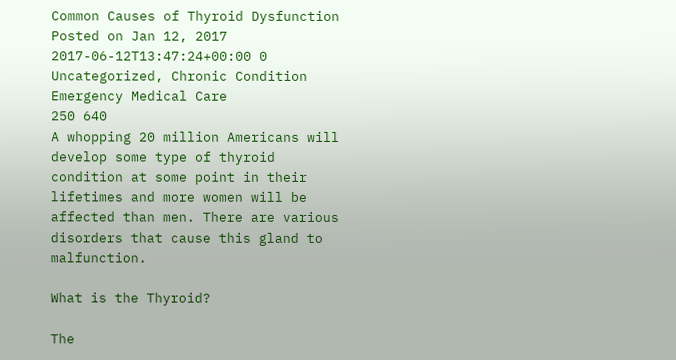Common Causes of Thyroid Dysfunction
Posted on Jan 12, 2017 2017-06-12T13:47:24+00:00 0 Uncategorized, Chronic Condition Emergency Medical Care
250 640
A whopping 20 million Americans will develop some type of thyroid condition at some point in their lifetimes and more women will be affected than men. There are various disorders that cause this gland to malfunction.

What is the Thyroid?

The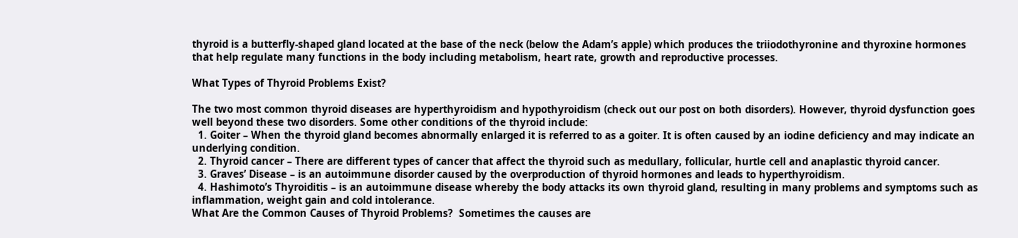thyroid is a butterfly-shaped gland located at the base of the neck (below the Adam’s apple) which produces the triiodothyronine and thyroxine hormones that help regulate many functions in the body including metabolism, heart rate, growth and reproductive processes.

What Types of Thyroid Problems Exist?

The two most common thyroid diseases are hyperthyroidism and hypothyroidism (check out our post on both disorders). However, thyroid dysfunction goes well beyond these two disorders. Some other conditions of the thyroid include:
  1. Goiter – When the thyroid gland becomes abnormally enlarged it is referred to as a goiter. It is often caused by an iodine deficiency and may indicate an underlying condition.
  2. Thyroid cancer – There are different types of cancer that affect the thyroid such as medullary, follicular, hurtle cell and anaplastic thyroid cancer.
  3. Graves’ Disease – is an autoimmune disorder caused by the overproduction of thyroid hormones and leads to hyperthyroidism.
  4. Hashimoto’s Thyroiditis – is an autoimmune disease whereby the body attacks its own thyroid gland, resulting in many problems and symptoms such as inflammation, weight gain and cold intolerance.
What Are the Common Causes of Thyroid Problems?  Sometimes the causes are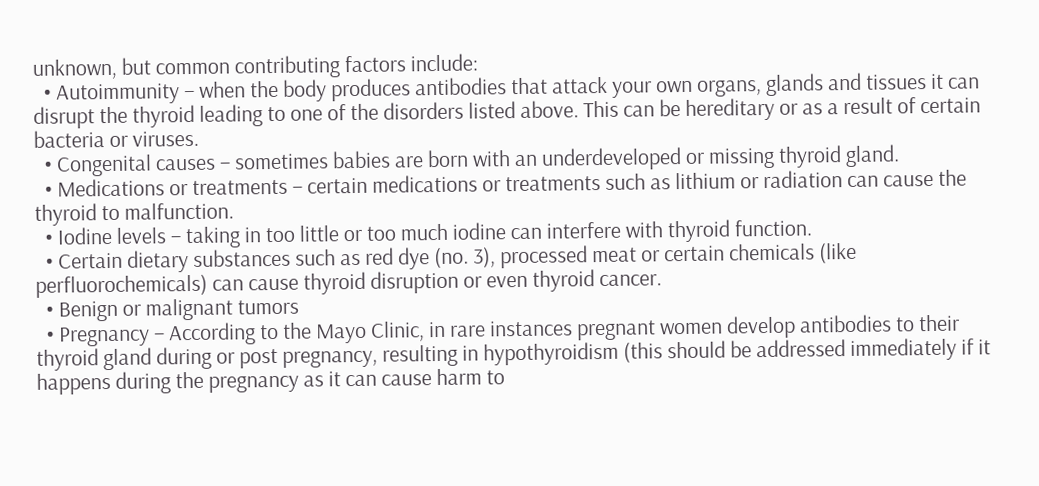unknown, but common contributing factors include:
  • Autoimmunity – when the body produces antibodies that attack your own organs, glands and tissues it can disrupt the thyroid leading to one of the disorders listed above. This can be hereditary or as a result of certain bacteria or viruses.
  • Congenital causes – sometimes babies are born with an underdeveloped or missing thyroid gland.
  • Medications or treatments – certain medications or treatments such as lithium or radiation can cause the thyroid to malfunction.
  • Iodine levels – taking in too little or too much iodine can interfere with thyroid function.
  • Certain dietary substances such as red dye (no. 3), processed meat or certain chemicals (like perfluorochemicals) can cause thyroid disruption or even thyroid cancer.
  • Benign or malignant tumors
  • Pregnancy – According to the Mayo Clinic, in rare instances pregnant women develop antibodies to their thyroid gland during or post pregnancy, resulting in hypothyroidism (this should be addressed immediately if it happens during the pregnancy as it can cause harm to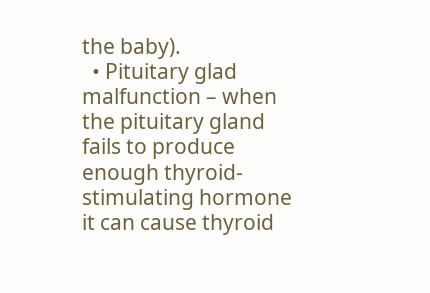the baby).
  • Pituitary glad malfunction – when the pituitary gland fails to produce enough thyroid-stimulating hormone it can cause thyroid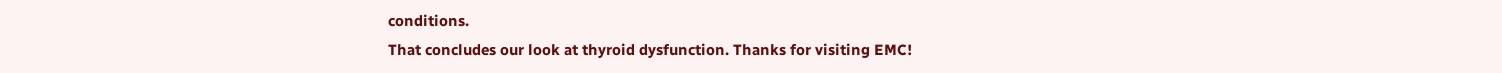conditions.
That concludes our look at thyroid dysfunction. Thanks for visiting EMC!